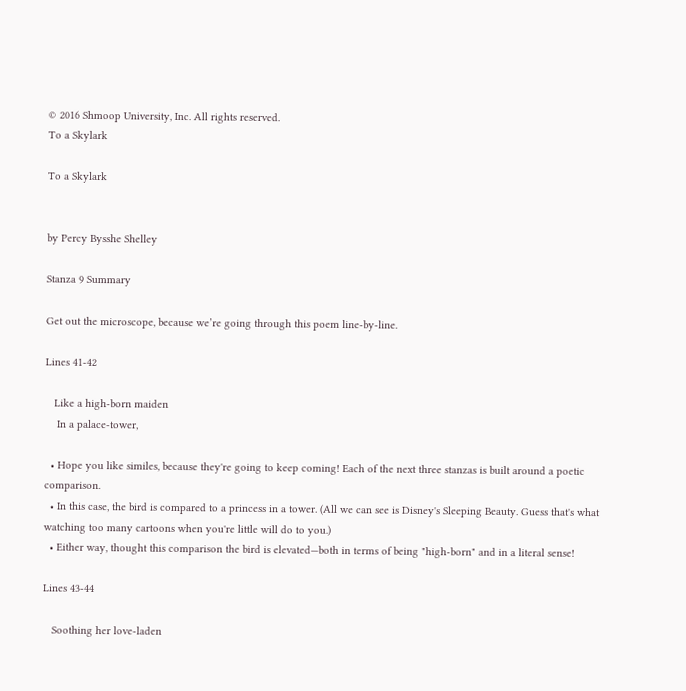© 2016 Shmoop University, Inc. All rights reserved.
To a Skylark

To a Skylark


by Percy Bysshe Shelley

Stanza 9 Summary

Get out the microscope, because we’re going through this poem line-by-line.

Lines 41-42

   Like a high-born maiden
    In a palace-tower,

  • Hope you like similes, because they're going to keep coming! Each of the next three stanzas is built around a poetic comparison.
  • In this case, the bird is compared to a princess in a tower. (All we can see is Disney's Sleeping Beauty. Guess that's what watching too many cartoons when you're little will do to you.)
  • Either way, thought this comparison the bird is elevated—both in terms of being "high-born" and in a literal sense!

Lines 43-44

   Soothing her love-laden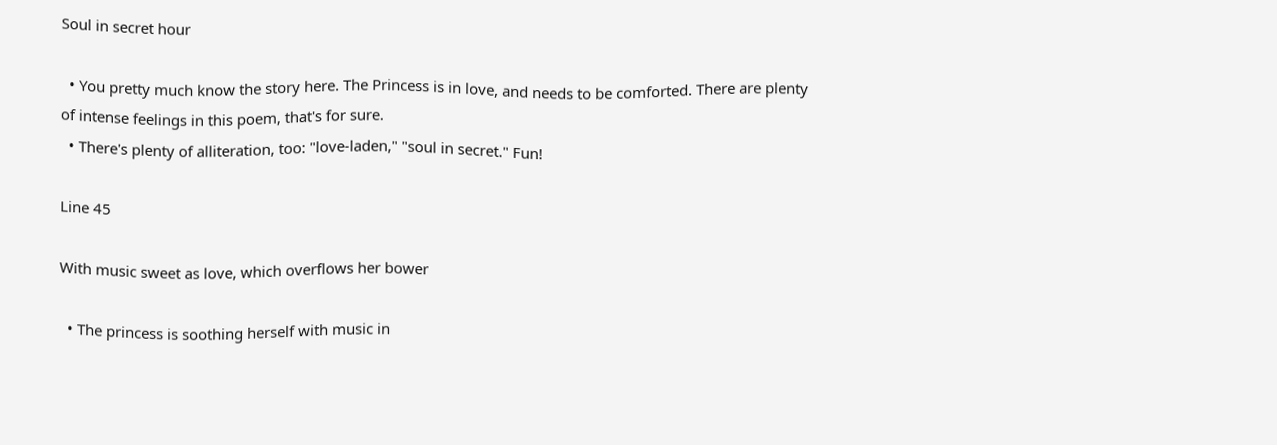Soul in secret hour

  • You pretty much know the story here. The Princess is in love, and needs to be comforted. There are plenty of intense feelings in this poem, that's for sure.
  • There's plenty of alliteration, too: "love-laden," "soul in secret." Fun!

Line 45

With music sweet as love, which overflows her bower

  • The princess is soothing herself with music in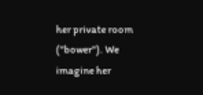her private room ("bower"). We imagine her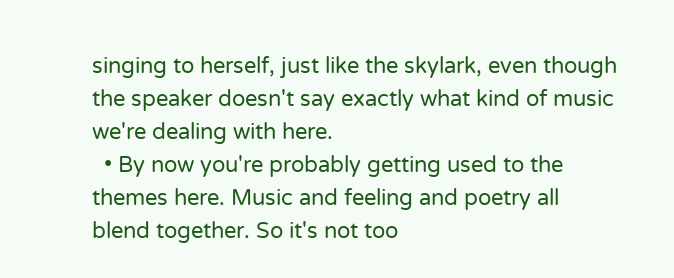singing to herself, just like the skylark, even though the speaker doesn't say exactly what kind of music we're dealing with here.
  • By now you're probably getting used to the themes here. Music and feeling and poetry all blend together. So it's not too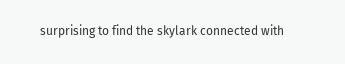surprising to find the skylark connected with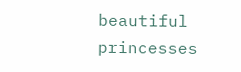beautiful princesses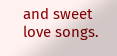and sweet love songs.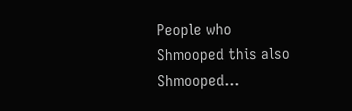People who Shmooped this also Shmooped...